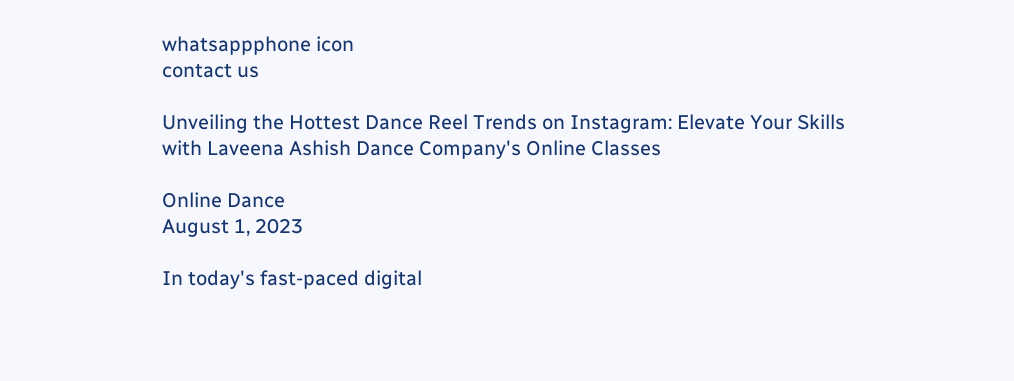whatsappphone icon
contact us

Unveiling the Hottest Dance Reel Trends on Instagram: Elevate Your Skills with Laveena Ashish Dance Company's Online Classes

Online Dance
August 1, 2023

In today's fast-paced digital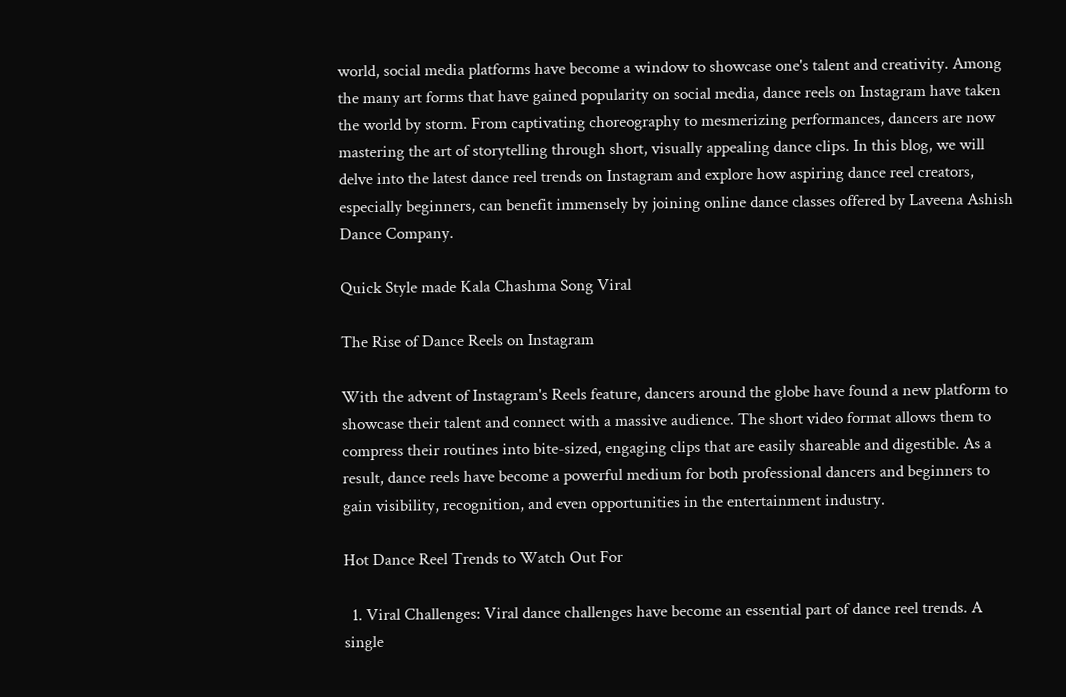world, social media platforms have become a window to showcase one's talent and creativity. Among the many art forms that have gained popularity on social media, dance reels on Instagram have taken the world by storm. From captivating choreography to mesmerizing performances, dancers are now mastering the art of storytelling through short, visually appealing dance clips. In this blog, we will delve into the latest dance reel trends on Instagram and explore how aspiring dance reel creators, especially beginners, can benefit immensely by joining online dance classes offered by Laveena Ashish Dance Company.

Quick Style made Kala Chashma Song Viral

The Rise of Dance Reels on Instagram

With the advent of Instagram's Reels feature, dancers around the globe have found a new platform to showcase their talent and connect with a massive audience. The short video format allows them to compress their routines into bite-sized, engaging clips that are easily shareable and digestible. As a result, dance reels have become a powerful medium for both professional dancers and beginners to gain visibility, recognition, and even opportunities in the entertainment industry.

Hot Dance Reel Trends to Watch Out For

  1. Viral Challenges: Viral dance challenges have become an essential part of dance reel trends. A single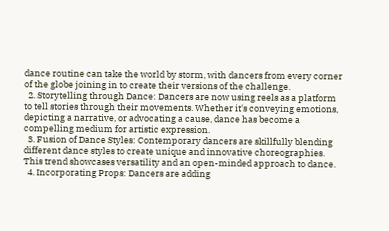dance routine can take the world by storm, with dancers from every corner of the globe joining in to create their versions of the challenge.
  2. Storytelling through Dance: Dancers are now using reels as a platform to tell stories through their movements. Whether it's conveying emotions, depicting a narrative, or advocating a cause, dance has become a compelling medium for artistic expression.
  3. Fusion of Dance Styles: Contemporary dancers are skillfully blending different dance styles to create unique and innovative choreographies. This trend showcases versatility and an open-minded approach to dance.
  4. Incorporating Props: Dancers are adding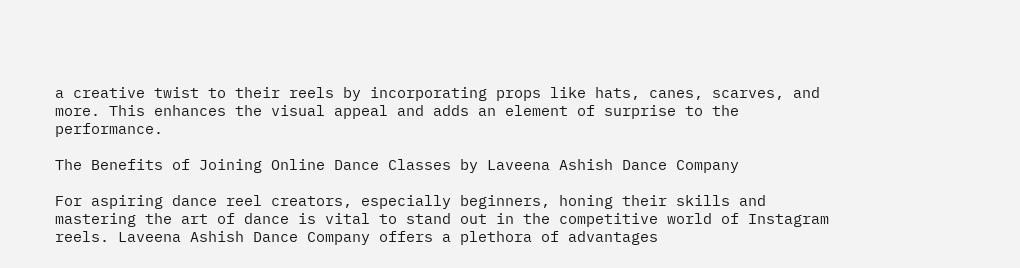a creative twist to their reels by incorporating props like hats, canes, scarves, and more. This enhances the visual appeal and adds an element of surprise to the performance.

The Benefits of Joining Online Dance Classes by Laveena Ashish Dance Company

For aspiring dance reel creators, especially beginners, honing their skills and mastering the art of dance is vital to stand out in the competitive world of Instagram reels. Laveena Ashish Dance Company offers a plethora of advantages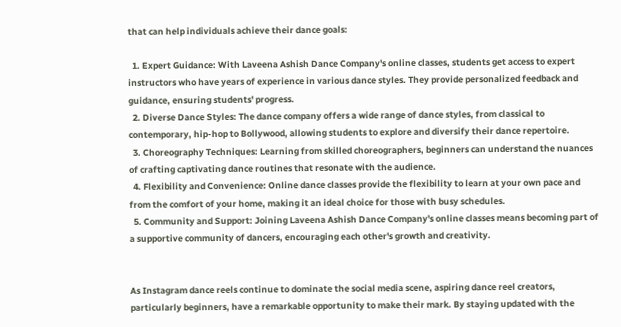that can help individuals achieve their dance goals:

  1. Expert Guidance: With Laveena Ashish Dance Company's online classes, students get access to expert instructors who have years of experience in various dance styles. They provide personalized feedback and guidance, ensuring students' progress.
  2. Diverse Dance Styles: The dance company offers a wide range of dance styles, from classical to contemporary, hip-hop to Bollywood, allowing students to explore and diversify their dance repertoire.
  3. Choreography Techniques: Learning from skilled choreographers, beginners can understand the nuances of crafting captivating dance routines that resonate with the audience.
  4. Flexibility and Convenience: Online dance classes provide the flexibility to learn at your own pace and from the comfort of your home, making it an ideal choice for those with busy schedules.
  5. Community and Support: Joining Laveena Ashish Dance Company's online classes means becoming part of a supportive community of dancers, encouraging each other's growth and creativity.


As Instagram dance reels continue to dominate the social media scene, aspiring dance reel creators, particularly beginners, have a remarkable opportunity to make their mark. By staying updated with the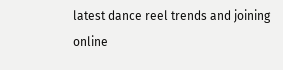latest dance reel trends and joining online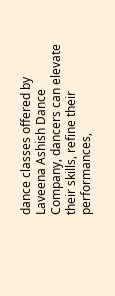dance classes offered by Laveena Ashish Dance Company, dancers can elevate their skills, refine their performances,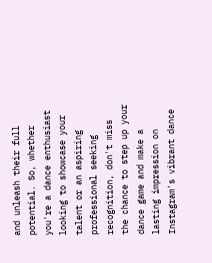and unleash their full potential. So, whether you're a dance enthusiast looking to showcase your talent or an aspiring professional seeking recognition, don't miss the chance to step up your dance game and make a lasting impression on Instagram's vibrant dance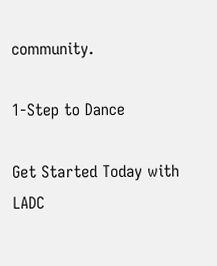community.

1-Step to Dance

Get Started Today with LADC